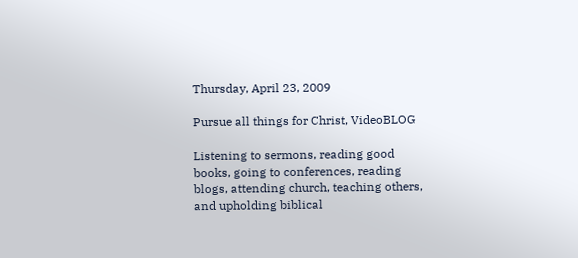Thursday, April 23, 2009

Pursue all things for Christ, VideoBLOG

Listening to sermons, reading good books, going to conferences, reading blogs, attending church, teaching others, and upholding biblical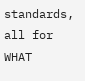standards, all for WHAT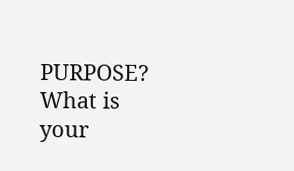PURPOSE? What is your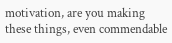motivation, are you making these things, even commendable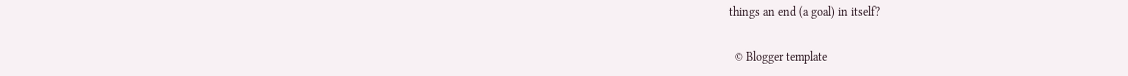things an end (a goal) in itself?


  © Blogger template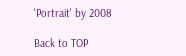'Portrait' by 2008

Back to TOP